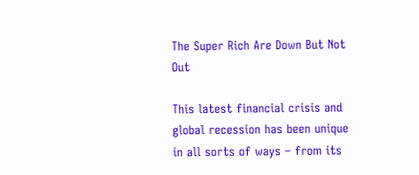The Super Rich Are Down But Not Out

This latest financial crisis and global recession has been unique in all sorts of ways – from its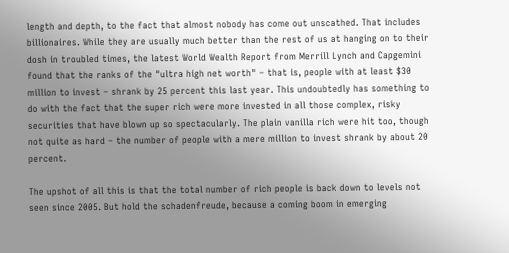length and depth, to the fact that almost nobody has come out unscathed. That includes billionaires. While they are usually much better than the rest of us at hanging on to their dosh in troubled times, the latest World Wealth Report from Merrill Lynch and Capgemini found that the ranks of the "ultra high net worth" – that is, people with at least $30 million to invest – shrank by 25 percent this last year. This undoubtedly has something to do with the fact that the super rich were more invested in all those complex, risky securities that have blown up so spectacularly. The plain vanilla rich were hit too, though not quite as hard – the number of people with a mere million to invest shrank by about 20 percent.

The upshot of all this is that the total number of rich people is back down to levels not seen since 2005. But hold the schadenfreude, because a coming boom in emerging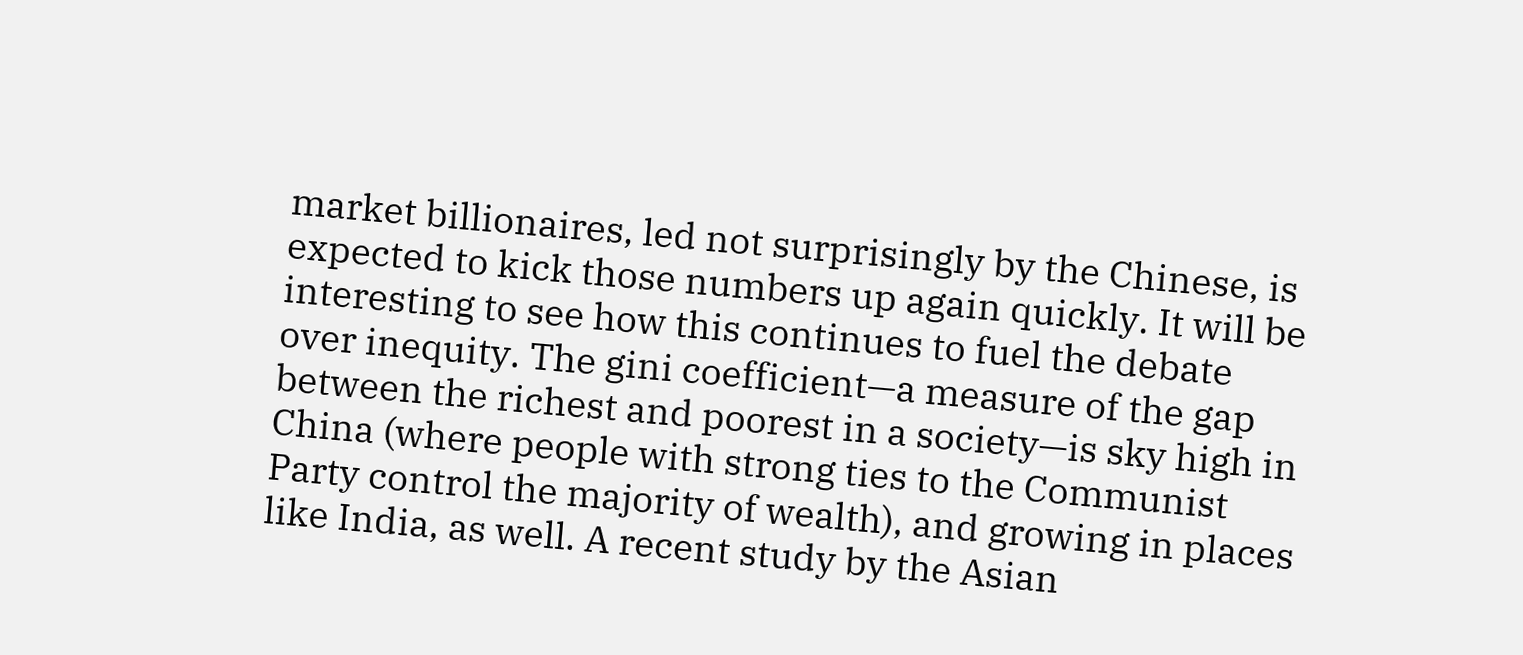market billionaires, led not surprisingly by the Chinese, is expected to kick those numbers up again quickly. It will be interesting to see how this continues to fuel the debate over inequity. The gini coefficient—a measure of the gap between the richest and poorest in a society—is sky high in China (where people with strong ties to the Communist Party control the majority of wealth), and growing in places like India, as well. A recent study by the Asian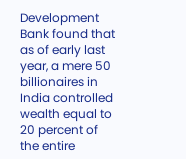Development Bank found that as of early last year, a mere 50 billionaires in India controlled wealth equal to 20 percent of the entire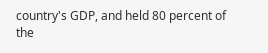country's GDP, and held 80 percent of the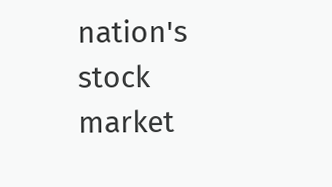nation's stock market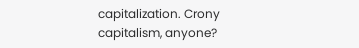capitalization. Crony capitalism, anyone?